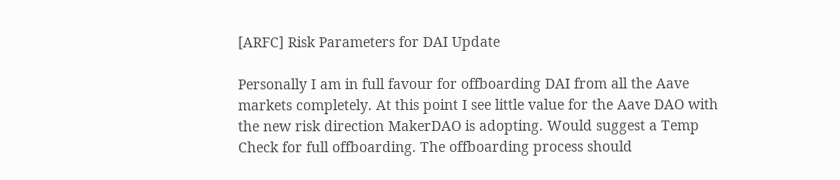[ARFC] Risk Parameters for DAI Update

Personally I am in full favour for offboarding DAI from all the Aave markets completely. At this point I see little value for the Aave DAO with the new risk direction MakerDAO is adopting. Would suggest a Temp Check for full offboarding. The offboarding process should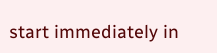start immediately in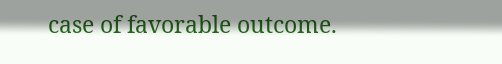case of favorable outcome.